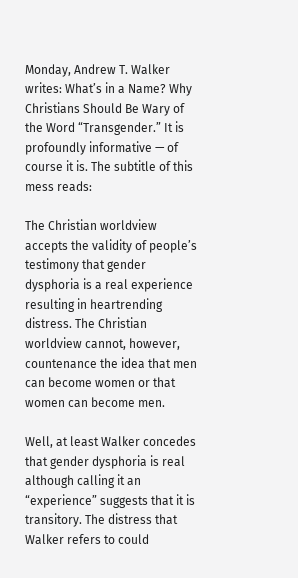Monday, Andrew T. Walker writes: What’s in a Name? Why Christians Should Be Wary of the Word “Transgender.” It is profoundly informative — of course it is. The subtitle of this mess reads:

The Christian worldview accepts the validity of people’s testimony that gender dysphoria is a real experience resulting in heartrending distress. The Christian worldview cannot, however, countenance the idea that men can become women or that women can become men.

Well, at least Walker concedes that gender dysphoria is real although calling it an “experience” suggests that it is transitory. The distress that Walker refers to could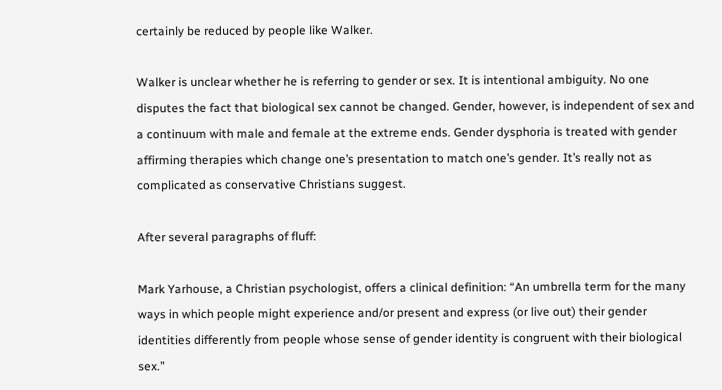certainly be reduced by people like Walker.

Walker is unclear whether he is referring to gender or sex. It is intentional ambiguity. No one disputes the fact that biological sex cannot be changed. Gender, however, is independent of sex and a continuum with male and female at the extreme ends. Gender dysphoria is treated with gender affirming therapies which change one’s presentation to match one’s gender. It’s really not as complicated as conservative Christians suggest.

After several paragraphs of fluff:

Mark Yarhouse, a Christian psychologist, offers a clinical definition: “An umbrella term for the many ways in which people might experience and/or present and express (or live out) their gender identities differently from people whose sense of gender identity is congruent with their biological sex.”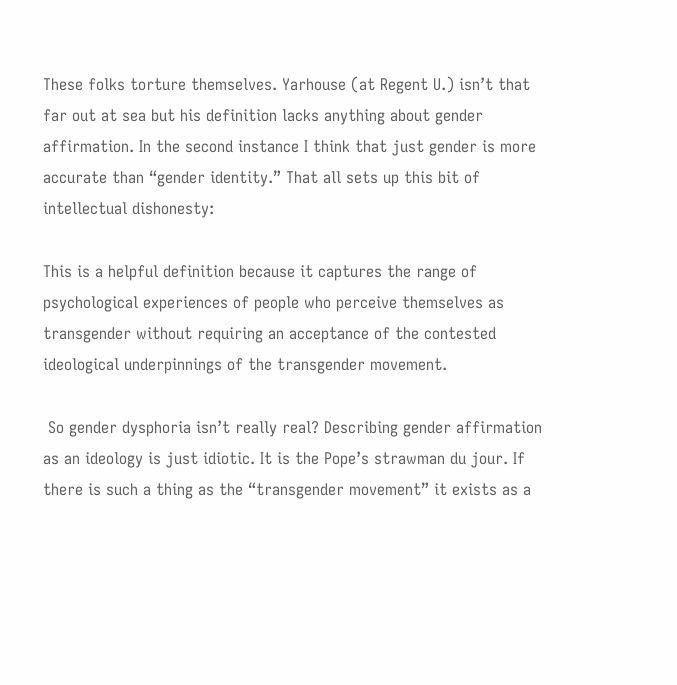These folks torture themselves. Yarhouse (at Regent U.) isn’t that far out at sea but his definition lacks anything about gender affirmation. In the second instance I think that just gender is more accurate than “gender identity.” That all sets up this bit of intellectual dishonesty:

This is a helpful definition because it captures the range of psychological experiences of people who perceive themselves as transgender without requiring an acceptance of the contested ideological underpinnings of the transgender movement.

 So gender dysphoria isn’t really real? Describing gender affirmation as an ideology is just idiotic. It is the Pope’s strawman du jour. If there is such a thing as the “transgender movement” it exists as a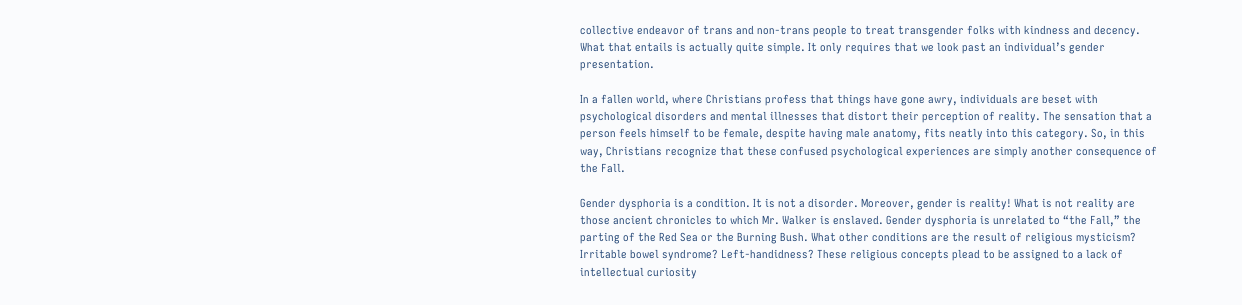collective endeavor of trans and non-trans people to treat transgender folks with kindness and decency. What that entails is actually quite simple. It only requires that we look past an individual’s gender presentation.

In a fallen world, where Christians profess that things have gone awry, individuals are beset with psychological disorders and mental illnesses that distort their perception of reality. The sensation that a person feels himself to be female, despite having male anatomy, fits neatly into this category. So, in this way, Christians recognize that these confused psychological experiences are simply another consequence of the Fall.

Gender dysphoria is a condition. It is not a disorder. Moreover, gender is reality! What is not reality are those ancient chronicles to which Mr. Walker is enslaved. Gender dysphoria is unrelated to “the Fall,” the parting of the Red Sea or the Burning Bush. What other conditions are the result of religious mysticism? Irritable bowel syndrome? Left-handidness? These religious concepts plead to be assigned to a lack of intellectual curiosity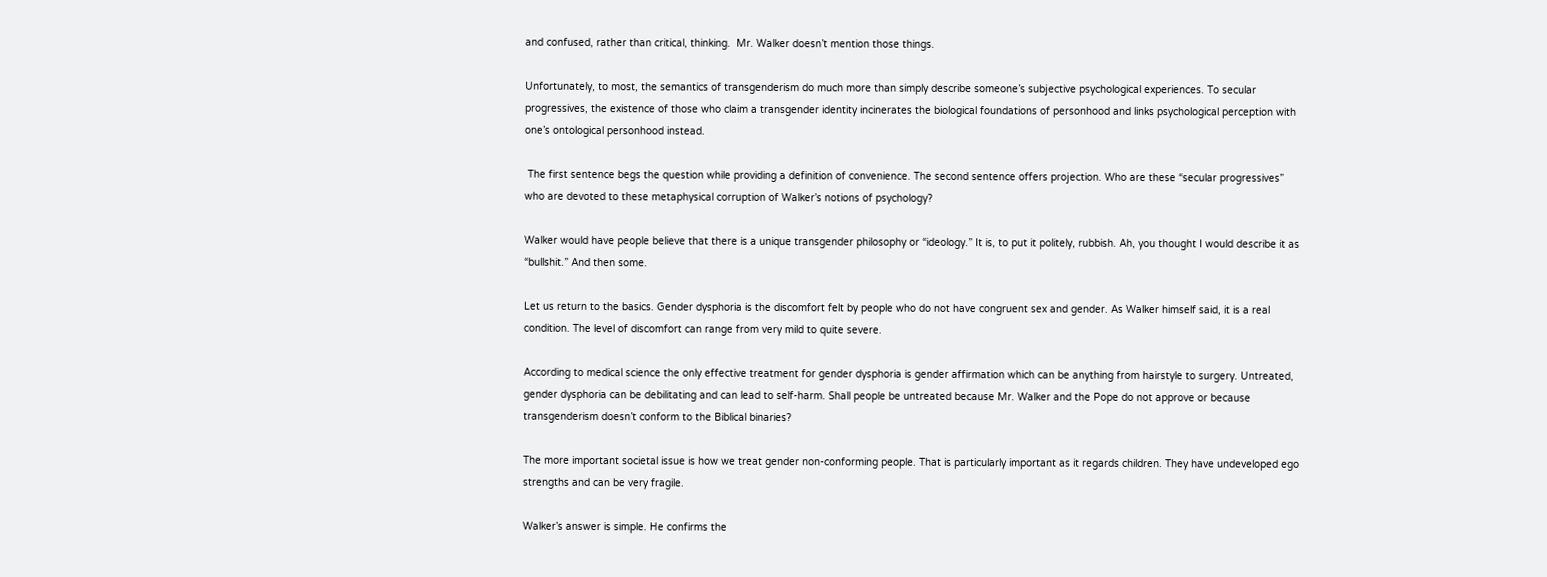and confused, rather than critical, thinking.  Mr. Walker doesn’t mention those things.

Unfortunately, to most, the semantics of transgenderism do much more than simply describe someone’s subjective psychological experiences. To secular progressives, the existence of those who claim a transgender identity incinerates the biological foundations of personhood and links psychological perception with one’s ontological personhood instead.

 The first sentence begs the question while providing a definition of convenience. The second sentence offers projection. Who are these “secular progressives” who are devoted to these metaphysical corruption of Walker’s notions of psychology?

Walker would have people believe that there is a unique transgender philosophy or “ideology.” It is, to put it politely, rubbish. Ah, you thought I would describe it as “bullshit.” And then some.

Let us return to the basics. Gender dysphoria is the discomfort felt by people who do not have congruent sex and gender. As Walker himself said, it is a real condition. The level of discomfort can range from very mild to quite severe.

According to medical science the only effective treatment for gender dysphoria is gender affirmation which can be anything from hairstyle to surgery. Untreated, gender dysphoria can be debilitating and can lead to self-harm. Shall people be untreated because Mr. Walker and the Pope do not approve or because transgenderism doesn’t conform to the Biblical binaries?

The more important societal issue is how we treat gender non-conforming people. That is particularly important as it regards children. They have undeveloped ego strengths and can be very fragile.

Walker’s answer is simple. He confirms the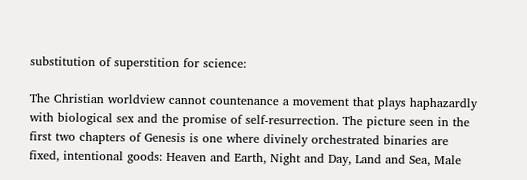substitution of superstition for science:

The Christian worldview cannot countenance a movement that plays haphazardly with biological sex and the promise of self-resurrection. The picture seen in the first two chapters of Genesis is one where divinely orchestrated binaries are fixed, intentional goods: Heaven and Earth, Night and Day, Land and Sea, Male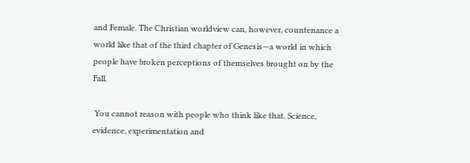and Female. The Christian worldview can, however, countenance a world like that of the third chapter of Genesis—a world in which people have broken perceptions of themselves brought on by the Fall.

 You cannot reason with people who think like that. Science, evidence, experimentation and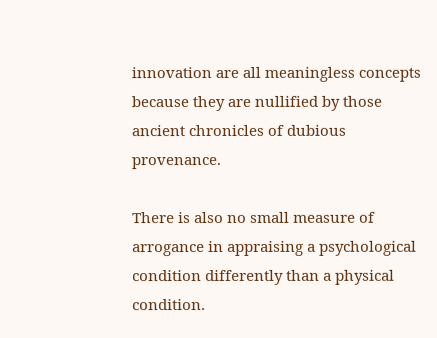innovation are all meaningless concepts because they are nullified by those ancient chronicles of dubious provenance.

There is also no small measure of arrogance in appraising a psychological condition differently than a physical condition.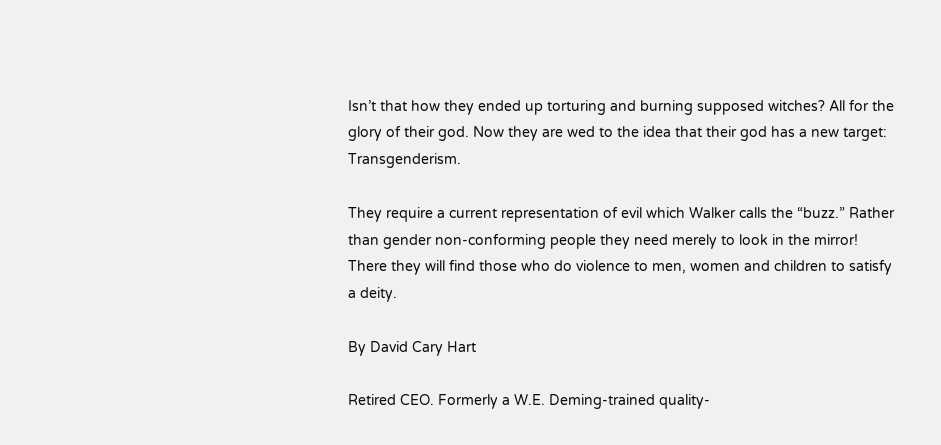Isn’t that how they ended up torturing and burning supposed witches? All for the glory of their god. Now they are wed to the idea that their god has a new target: Transgenderism.

They require a current representation of evil which Walker calls the “buzz.” Rather than gender non-conforming people they need merely to look in the mirror! There they will find those who do violence to men, women and children to satisfy a deity.

By David Cary Hart

Retired CEO. Formerly a W.E. Deming-trained quality-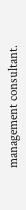management consultant.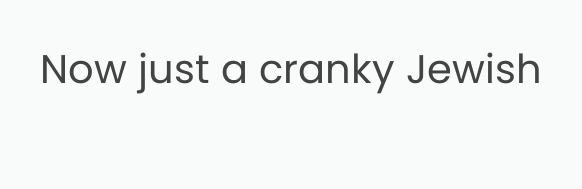Now just a cranky Jewish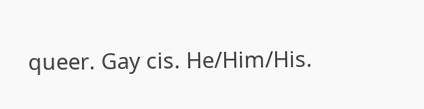queer. Gay cis. He/Him/His.